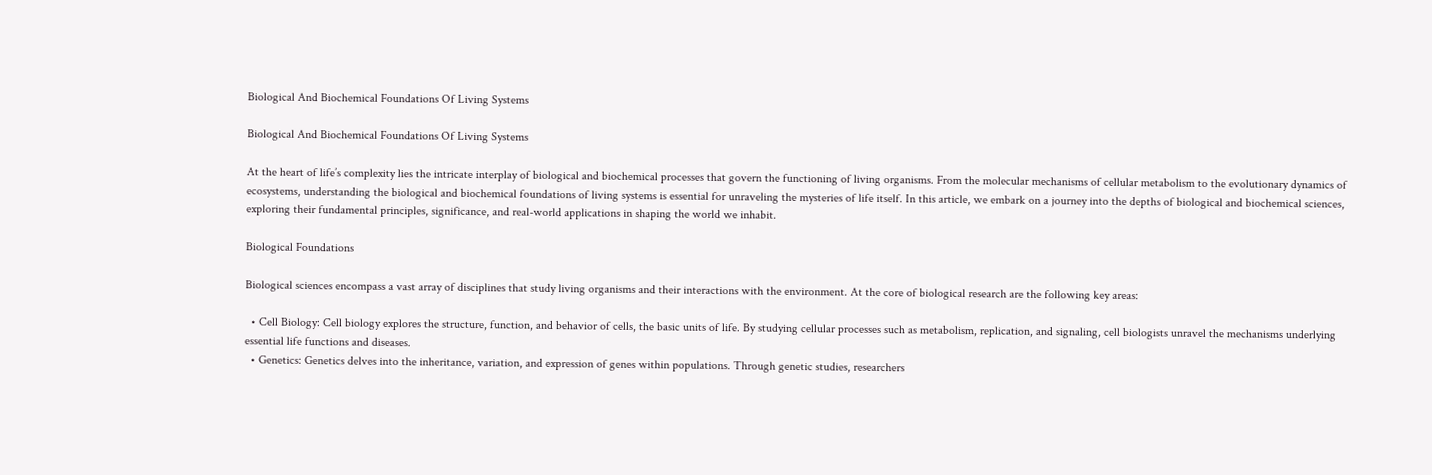Biological And Biochemical Foundations Of Living Systems

Biological And Biochemical Foundations Of Living Systems

At the heart of life’s complexity lies the intricate interplay of biological and biochemical processes that govern the functioning of living organisms. From the molecular mechanisms of cellular metabolism to the evolutionary dynamics of ecosystems, understanding the biological and biochemical foundations of living systems is essential for unraveling the mysteries of life itself. In this article, we embark on a journey into the depths of biological and biochemical sciences, exploring their fundamental principles, significance, and real-world applications in shaping the world we inhabit.

Biological Foundations

Biological sciences encompass a vast array of disciplines that study living organisms and their interactions with the environment. At the core of biological research are the following key areas:

  • Cell Biology: Cell biology explores the structure, function, and behavior of cells, the basic units of life. By studying cellular processes such as metabolism, replication, and signaling, cell biologists unravel the mechanisms underlying essential life functions and diseases.
  • Genetics: Genetics delves into the inheritance, variation, and expression of genes within populations. Through genetic studies, researchers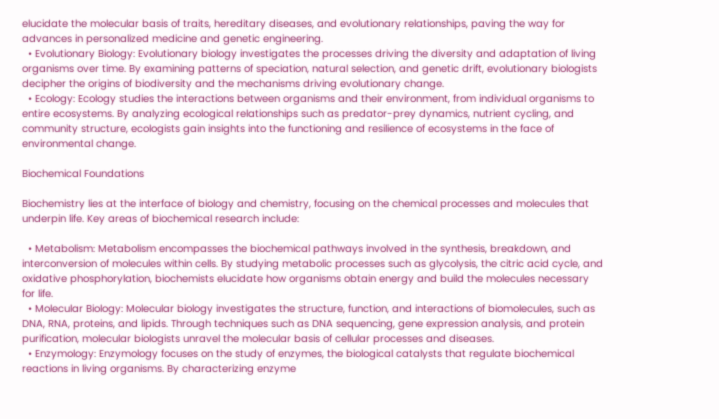elucidate the molecular basis of traits, hereditary diseases, and evolutionary relationships, paving the way for advances in personalized medicine and genetic engineering.
  • Evolutionary Biology: Evolutionary biology investigates the processes driving the diversity and adaptation of living organisms over time. By examining patterns of speciation, natural selection, and genetic drift, evolutionary biologists decipher the origins of biodiversity and the mechanisms driving evolutionary change.
  • Ecology: Ecology studies the interactions between organisms and their environment, from individual organisms to entire ecosystems. By analyzing ecological relationships such as predator-prey dynamics, nutrient cycling, and community structure, ecologists gain insights into the functioning and resilience of ecosystems in the face of environmental change.

Biochemical Foundations

Biochemistry lies at the interface of biology and chemistry, focusing on the chemical processes and molecules that underpin life. Key areas of biochemical research include:

  • Metabolism: Metabolism encompasses the biochemical pathways involved in the synthesis, breakdown, and interconversion of molecules within cells. By studying metabolic processes such as glycolysis, the citric acid cycle, and oxidative phosphorylation, biochemists elucidate how organisms obtain energy and build the molecules necessary for life.
  • Molecular Biology: Molecular biology investigates the structure, function, and interactions of biomolecules, such as DNA, RNA, proteins, and lipids. Through techniques such as DNA sequencing, gene expression analysis, and protein purification, molecular biologists unravel the molecular basis of cellular processes and diseases.
  • Enzymology: Enzymology focuses on the study of enzymes, the biological catalysts that regulate biochemical reactions in living organisms. By characterizing enzyme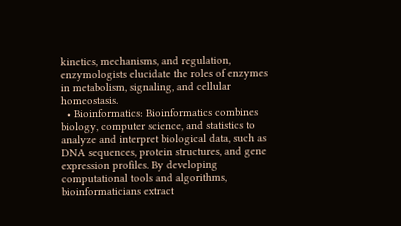kinetics, mechanisms, and regulation, enzymologists elucidate the roles of enzymes in metabolism, signaling, and cellular homeostasis.
  • Bioinformatics: Bioinformatics combines biology, computer science, and statistics to analyze and interpret biological data, such as DNA sequences, protein structures, and gene expression profiles. By developing computational tools and algorithms, bioinformaticians extract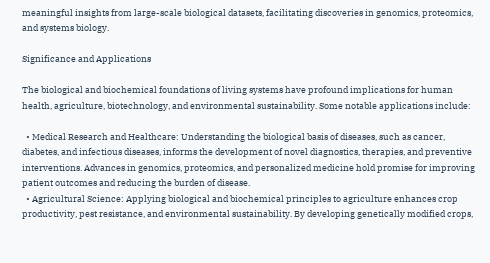meaningful insights from large-scale biological datasets, facilitating discoveries in genomics, proteomics, and systems biology.

Significance and Applications

The biological and biochemical foundations of living systems have profound implications for human health, agriculture, biotechnology, and environmental sustainability. Some notable applications include:

  • Medical Research and Healthcare: Understanding the biological basis of diseases, such as cancer, diabetes, and infectious diseases, informs the development of novel diagnostics, therapies, and preventive interventions. Advances in genomics, proteomics, and personalized medicine hold promise for improving patient outcomes and reducing the burden of disease.
  • Agricultural Science: Applying biological and biochemical principles to agriculture enhances crop productivity, pest resistance, and environmental sustainability. By developing genetically modified crops,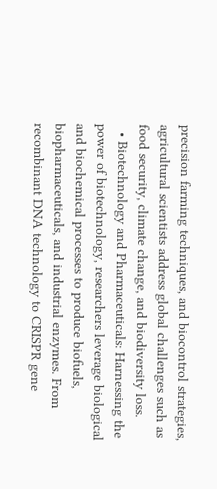precision farming techniques, and biocontrol strategies, agricultural scientists address global challenges such as food security, climate change, and biodiversity loss.
  • Biotechnology and Pharmaceuticals: Harnessing the power of biotechnology, researchers leverage biological and biochemical processes to produce biofuels, biopharmaceuticals, and industrial enzymes. From recombinant DNA technology to CRISPR gene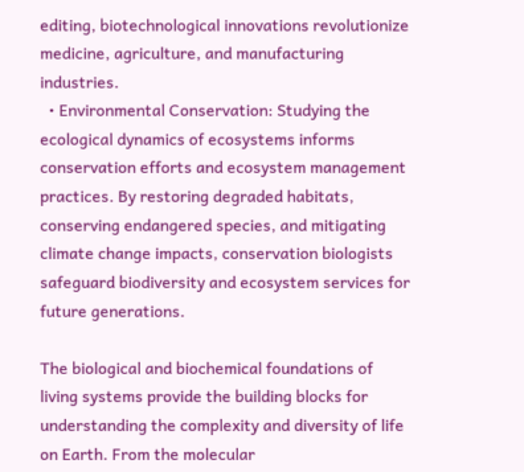editing, biotechnological innovations revolutionize medicine, agriculture, and manufacturing industries.
  • Environmental Conservation: Studying the ecological dynamics of ecosystems informs conservation efforts and ecosystem management practices. By restoring degraded habitats, conserving endangered species, and mitigating climate change impacts, conservation biologists safeguard biodiversity and ecosystem services for future generations.

The biological and biochemical foundations of living systems provide the building blocks for understanding the complexity and diversity of life on Earth. From the molecular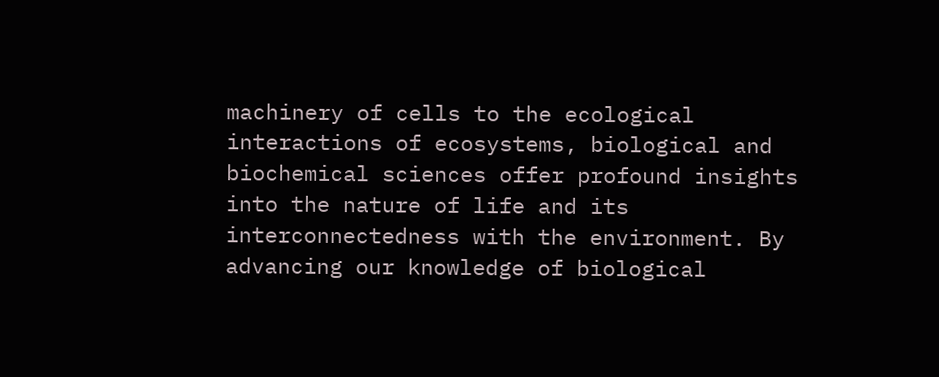machinery of cells to the ecological interactions of ecosystems, biological and biochemical sciences offer profound insights into the nature of life and its interconnectedness with the environment. By advancing our knowledge of biological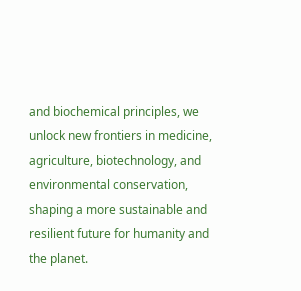and biochemical principles, we unlock new frontiers in medicine, agriculture, biotechnology, and environmental conservation, shaping a more sustainable and resilient future for humanity and the planet.